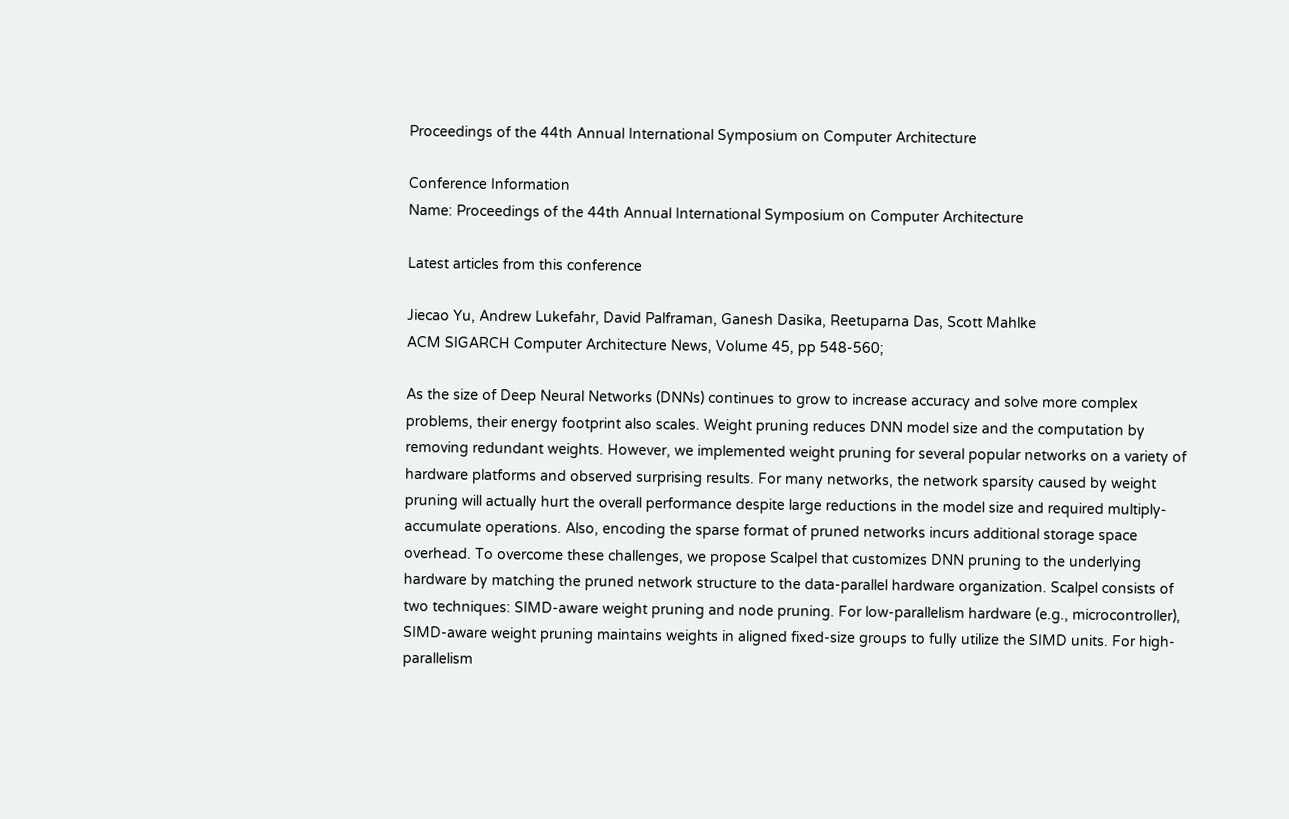Proceedings of the 44th Annual International Symposium on Computer Architecture

Conference Information
Name: Proceedings of the 44th Annual International Symposium on Computer Architecture

Latest articles from this conference

Jiecao Yu, Andrew Lukefahr, David Palframan, Ganesh Dasika, Reetuparna Das, Scott Mahlke
ACM SIGARCH Computer Architecture News, Volume 45, pp 548-560;

As the size of Deep Neural Networks (DNNs) continues to grow to increase accuracy and solve more complex problems, their energy footprint also scales. Weight pruning reduces DNN model size and the computation by removing redundant weights. However, we implemented weight pruning for several popular networks on a variety of hardware platforms and observed surprising results. For many networks, the network sparsity caused by weight pruning will actually hurt the overall performance despite large reductions in the model size and required multiply-accumulate operations. Also, encoding the sparse format of pruned networks incurs additional storage space overhead. To overcome these challenges, we propose Scalpel that customizes DNN pruning to the underlying hardware by matching the pruned network structure to the data-parallel hardware organization. Scalpel consists of two techniques: SIMD-aware weight pruning and node pruning. For low-parallelism hardware (e.g., microcontroller), SIMD-aware weight pruning maintains weights in aligned fixed-size groups to fully utilize the SIMD units. For high-parallelism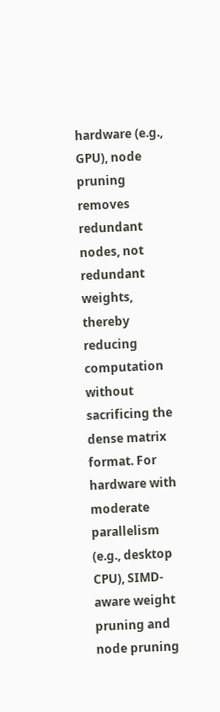hardware (e.g., GPU), node pruning removes redundant nodes, not redundant weights, thereby reducing computation without sacrificing the dense matrix format. For hardware with moderate parallelism (e.g., desktop CPU), SIMD-aware weight pruning and node pruning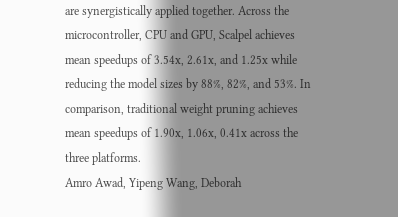are synergistically applied together. Across the microcontroller, CPU and GPU, Scalpel achieves mean speedups of 3.54x, 2.61x, and 1.25x while reducing the model sizes by 88%, 82%, and 53%. In comparison, traditional weight pruning achieves mean speedups of 1.90x, 1.06x, 0.41x across the three platforms.
Amro Awad, Yipeng Wang, Deborah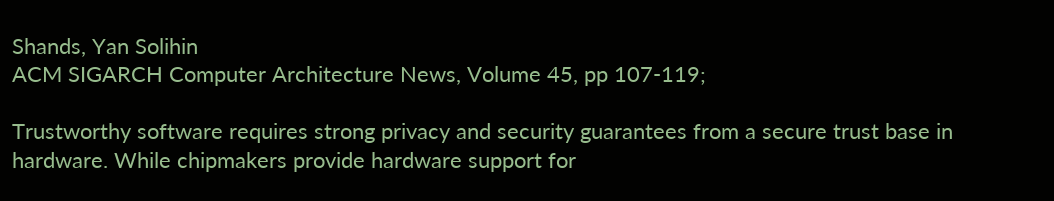Shands, Yan Solihin
ACM SIGARCH Computer Architecture News, Volume 45, pp 107-119;

Trustworthy software requires strong privacy and security guarantees from a secure trust base in hardware. While chipmakers provide hardware support for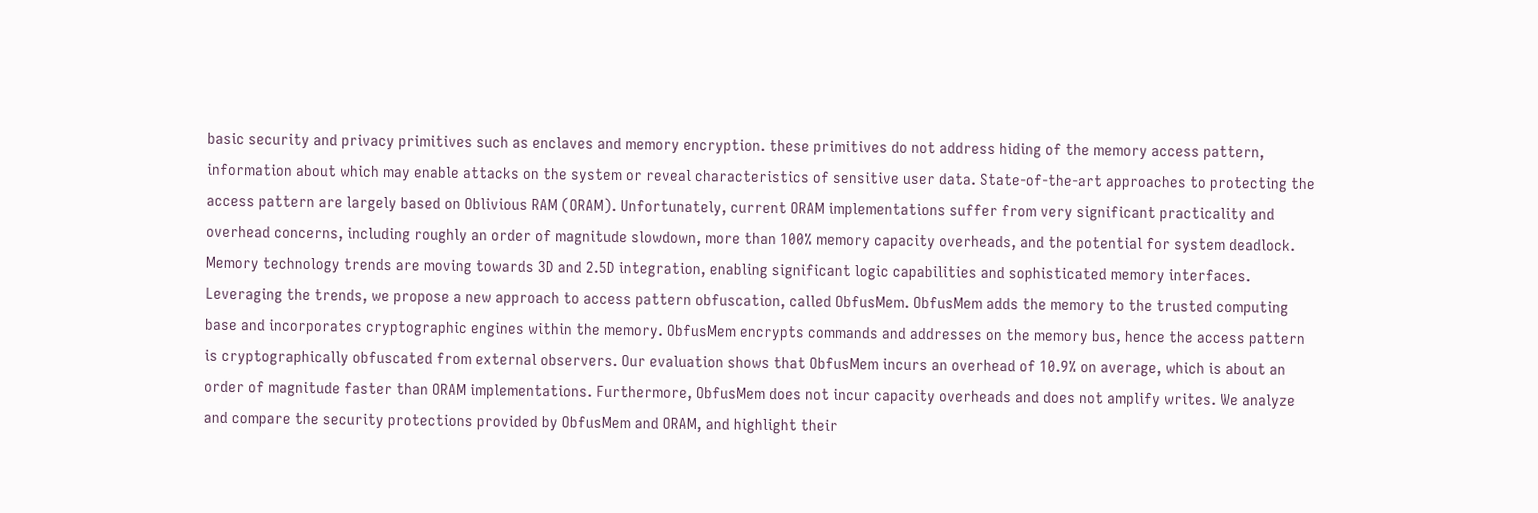basic security and privacy primitives such as enclaves and memory encryption. these primitives do not address hiding of the memory access pattern, information about which may enable attacks on the system or reveal characteristics of sensitive user data. State-of-the-art approaches to protecting the access pattern are largely based on Oblivious RAM (ORAM). Unfortunately, current ORAM implementations suffer from very significant practicality and overhead concerns, including roughly an order of magnitude slowdown, more than 100% memory capacity overheads, and the potential for system deadlock. Memory technology trends are moving towards 3D and 2.5D integration, enabling significant logic capabilities and sophisticated memory interfaces. Leveraging the trends, we propose a new approach to access pattern obfuscation, called ObfusMem. ObfusMem adds the memory to the trusted computing base and incorporates cryptographic engines within the memory. ObfusMem encrypts commands and addresses on the memory bus, hence the access pattern is cryptographically obfuscated from external observers. Our evaluation shows that ObfusMem incurs an overhead of 10.9% on average, which is about an order of magnitude faster than ORAM implementations. Furthermore, ObfusMem does not incur capacity overheads and does not amplify writes. We analyze and compare the security protections provided by ObfusMem and ORAM, and highlight their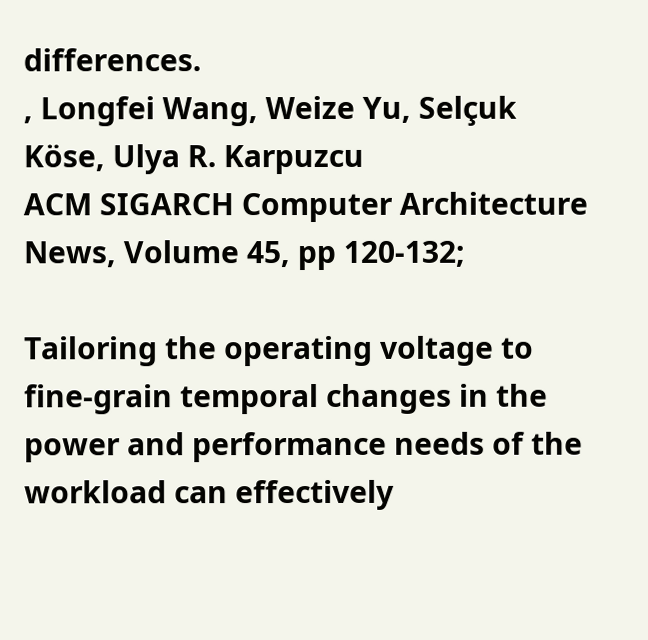differences.
, Longfei Wang, Weize Yu, Selçuk Köse, Ulya R. Karpuzcu
ACM SIGARCH Computer Architecture News, Volume 45, pp 120-132;

Tailoring the operating voltage to fine-grain temporal changes in the power and performance needs of the workload can effectively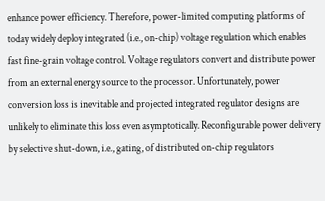enhance power efficiency. Therefore, power-limited computing platforms of today widely deploy integrated (i.e., on-chip) voltage regulation which enables fast fine-grain voltage control. Voltage regulators convert and distribute power from an external energy source to the processor. Unfortunately, power conversion loss is inevitable and projected integrated regulator designs are unlikely to eliminate this loss even asymptotically. Reconfigurable power delivery by selective shut-down, i.e., gating, of distributed on-chip regulators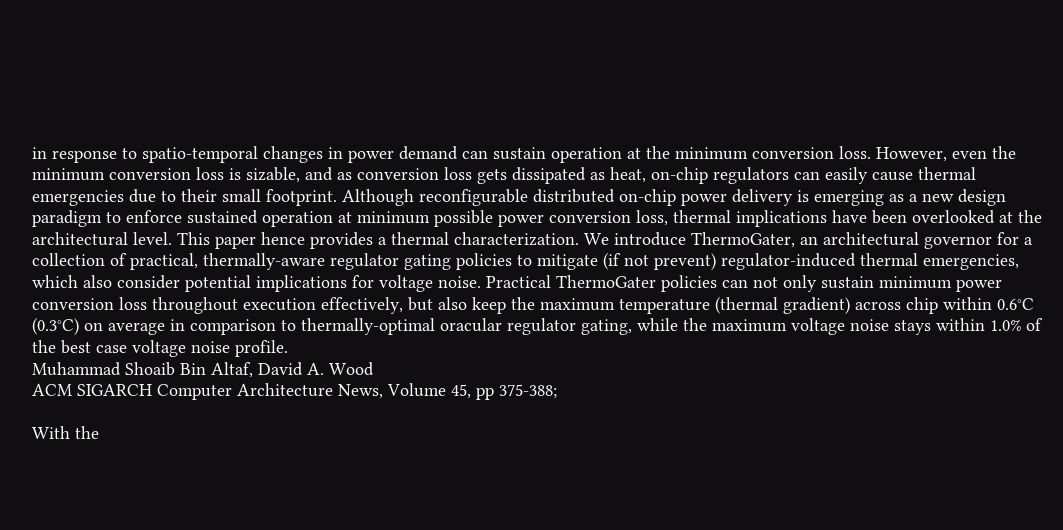in response to spatio-temporal changes in power demand can sustain operation at the minimum conversion loss. However, even the minimum conversion loss is sizable, and as conversion loss gets dissipated as heat, on-chip regulators can easily cause thermal emergencies due to their small footprint. Although reconfigurable distributed on-chip power delivery is emerging as a new design paradigm to enforce sustained operation at minimum possible power conversion loss, thermal implications have been overlooked at the architectural level. This paper hence provides a thermal characterization. We introduce ThermoGater, an architectural governor for a collection of practical, thermally-aware regulator gating policies to mitigate (if not prevent) regulator-induced thermal emergencies, which also consider potential implications for voltage noise. Practical ThermoGater policies can not only sustain minimum power conversion loss throughout execution effectively, but also keep the maximum temperature (thermal gradient) across chip within 0.6°C (0.3°C) on average in comparison to thermally-optimal oracular regulator gating, while the maximum voltage noise stays within 1.0% of the best case voltage noise profile.
Muhammad Shoaib Bin Altaf, David A. Wood
ACM SIGARCH Computer Architecture News, Volume 45, pp 375-388;

With the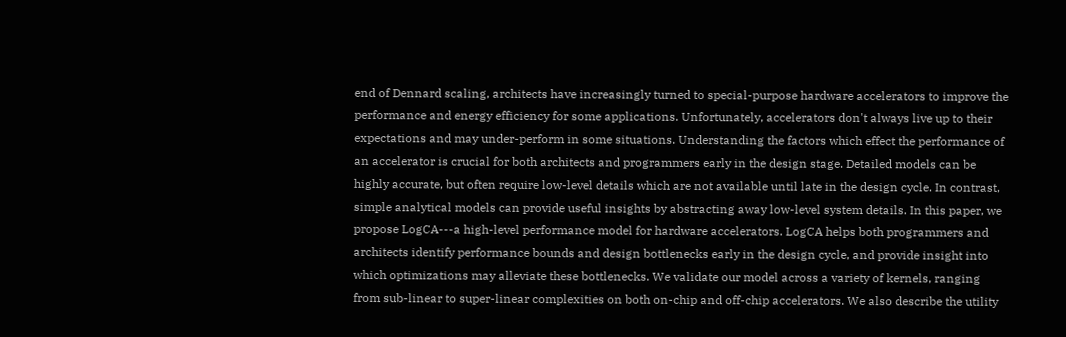end of Dennard scaling, architects have increasingly turned to special-purpose hardware accelerators to improve the performance and energy efficiency for some applications. Unfortunately, accelerators don't always live up to their expectations and may under-perform in some situations. Understanding the factors which effect the performance of an accelerator is crucial for both architects and programmers early in the design stage. Detailed models can be highly accurate, but often require low-level details which are not available until late in the design cycle. In contrast, simple analytical models can provide useful insights by abstracting away low-level system details. In this paper, we propose LogCA---a high-level performance model for hardware accelerators. LogCA helps both programmers and architects identify performance bounds and design bottlenecks early in the design cycle, and provide insight into which optimizations may alleviate these bottlenecks. We validate our model across a variety of kernels, ranging from sub-linear to super-linear complexities on both on-chip and off-chip accelerators. We also describe the utility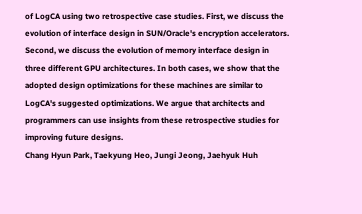of LogCA using two retrospective case studies. First, we discuss the evolution of interface design in SUN/Oracle's encryption accelerators. Second, we discuss the evolution of memory interface design in three different GPU architectures. In both cases, we show that the adopted design optimizations for these machines are similar to LogCA's suggested optimizations. We argue that architects and programmers can use insights from these retrospective studies for improving future designs.
Chang Hyun Park, Taekyung Heo, Jungi Jeong, Jaehyuk Huh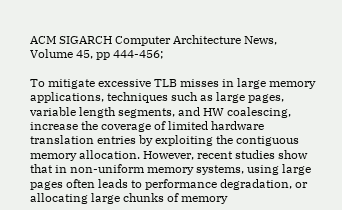ACM SIGARCH Computer Architecture News, Volume 45, pp 444-456;

To mitigate excessive TLB misses in large memory applications, techniques such as large pages, variable length segments, and HW coalescing, increase the coverage of limited hardware translation entries by exploiting the contiguous memory allocation. However, recent studies show that in non-uniform memory systems, using large pages often leads to performance degradation, or allocating large chunks of memory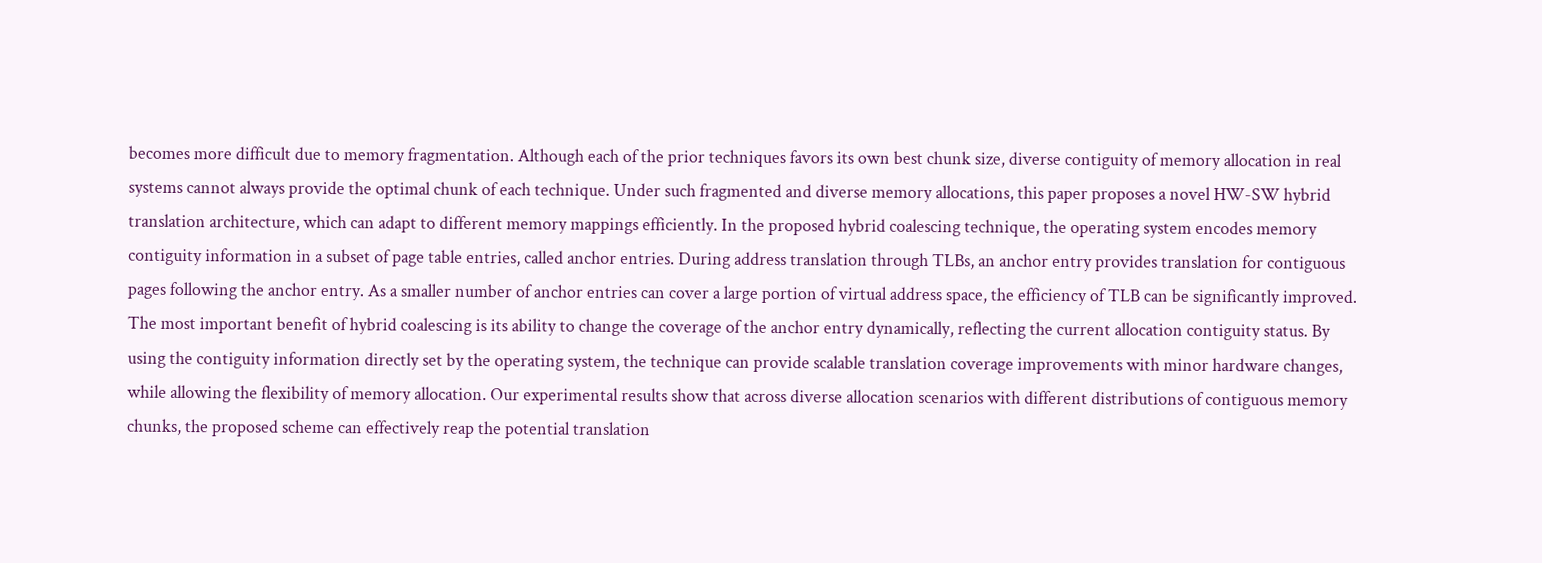becomes more difficult due to memory fragmentation. Although each of the prior techniques favors its own best chunk size, diverse contiguity of memory allocation in real systems cannot always provide the optimal chunk of each technique. Under such fragmented and diverse memory allocations, this paper proposes a novel HW-SW hybrid translation architecture, which can adapt to different memory mappings efficiently. In the proposed hybrid coalescing technique, the operating system encodes memory contiguity information in a subset of page table entries, called anchor entries. During address translation through TLBs, an anchor entry provides translation for contiguous pages following the anchor entry. As a smaller number of anchor entries can cover a large portion of virtual address space, the efficiency of TLB can be significantly improved. The most important benefit of hybrid coalescing is its ability to change the coverage of the anchor entry dynamically, reflecting the current allocation contiguity status. By using the contiguity information directly set by the operating system, the technique can provide scalable translation coverage improvements with minor hardware changes, while allowing the flexibility of memory allocation. Our experimental results show that across diverse allocation scenarios with different distributions of contiguous memory chunks, the proposed scheme can effectively reap the potential translation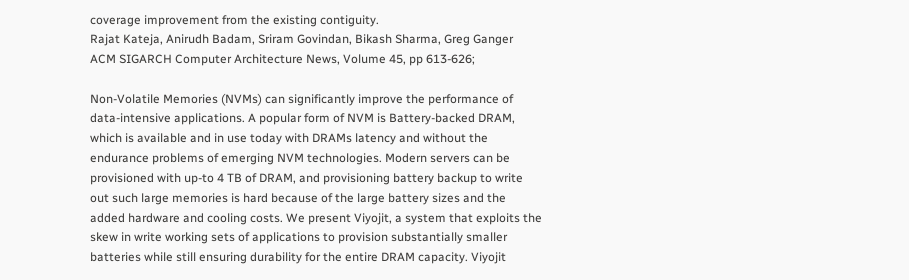coverage improvement from the existing contiguity.
Rajat Kateja, Anirudh Badam, Sriram Govindan, Bikash Sharma, Greg Ganger
ACM SIGARCH Computer Architecture News, Volume 45, pp 613-626;

Non-Volatile Memories (NVMs) can significantly improve the performance of data-intensive applications. A popular form of NVM is Battery-backed DRAM, which is available and in use today with DRAMs latency and without the endurance problems of emerging NVM technologies. Modern servers can be provisioned with up-to 4 TB of DRAM, and provisioning battery backup to write out such large memories is hard because of the large battery sizes and the added hardware and cooling costs. We present Viyojit, a system that exploits the skew in write working sets of applications to provision substantially smaller batteries while still ensuring durability for the entire DRAM capacity. Viyojit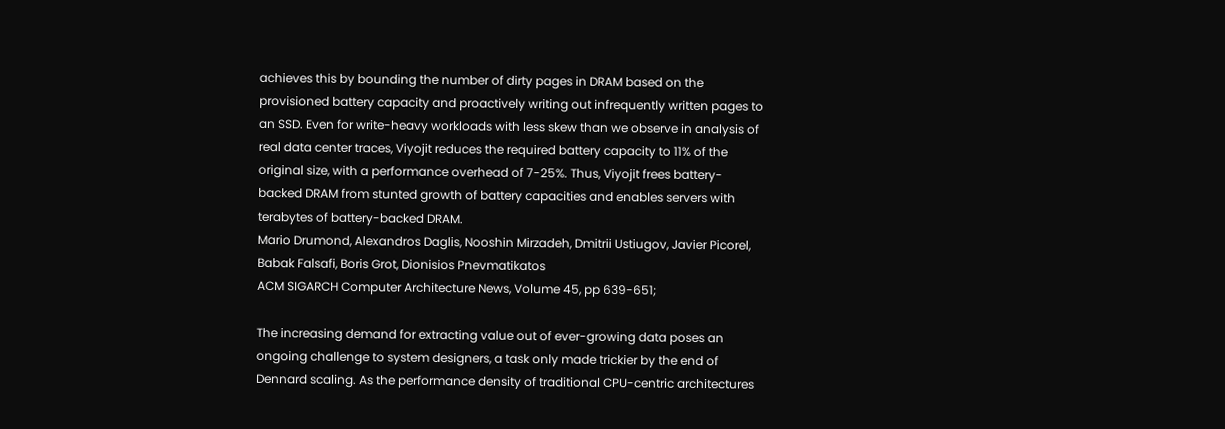achieves this by bounding the number of dirty pages in DRAM based on the provisioned battery capacity and proactively writing out infrequently written pages to an SSD. Even for write-heavy workloads with less skew than we observe in analysis of real data center traces, Viyojit reduces the required battery capacity to 11% of the original size, with a performance overhead of 7-25%. Thus, Viyojit frees battery-backed DRAM from stunted growth of battery capacities and enables servers with terabytes of battery-backed DRAM.
Mario Drumond, Alexandros Daglis, Nooshin Mirzadeh, Dmitrii Ustiugov, Javier Picorel, Babak Falsafi, Boris Grot, Dionisios Pnevmatikatos
ACM SIGARCH Computer Architecture News, Volume 45, pp 639-651;

The increasing demand for extracting value out of ever-growing data poses an ongoing challenge to system designers, a task only made trickier by the end of Dennard scaling. As the performance density of traditional CPU-centric architectures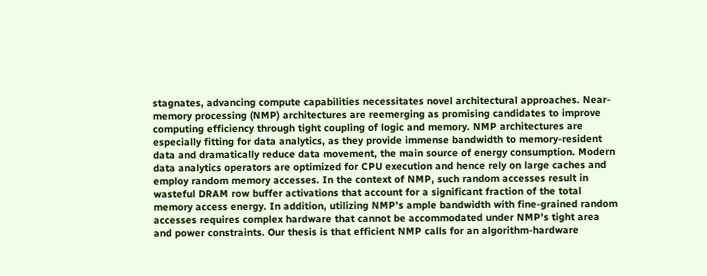stagnates, advancing compute capabilities necessitates novel architectural approaches. Near-memory processing (NMP) architectures are reemerging as promising candidates to improve computing efficiency through tight coupling of logic and memory. NMP architectures are especially fitting for data analytics, as they provide immense bandwidth to memory-resident data and dramatically reduce data movement, the main source of energy consumption. Modern data analytics operators are optimized for CPU execution and hence rely on large caches and employ random memory accesses. In the context of NMP, such random accesses result in wasteful DRAM row buffer activations that account for a significant fraction of the total memory access energy. In addition, utilizing NMP's ample bandwidth with fine-grained random accesses requires complex hardware that cannot be accommodated under NMP's tight area and power constraints. Our thesis is that efficient NMP calls for an algorithm-hardware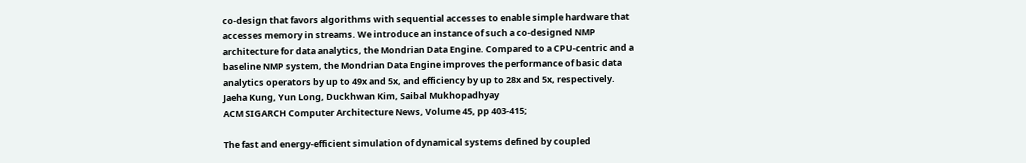co-design that favors algorithms with sequential accesses to enable simple hardware that accesses memory in streams. We introduce an instance of such a co-designed NMP architecture for data analytics, the Mondrian Data Engine. Compared to a CPU-centric and a baseline NMP system, the Mondrian Data Engine improves the performance of basic data analytics operators by up to 49x and 5x, and efficiency by up to 28x and 5x, respectively.
Jaeha Kung, Yun Long, Duckhwan Kim, Saibal Mukhopadhyay
ACM SIGARCH Computer Architecture News, Volume 45, pp 403-415;

The fast and energy-efficient simulation of dynamical systems defined by coupled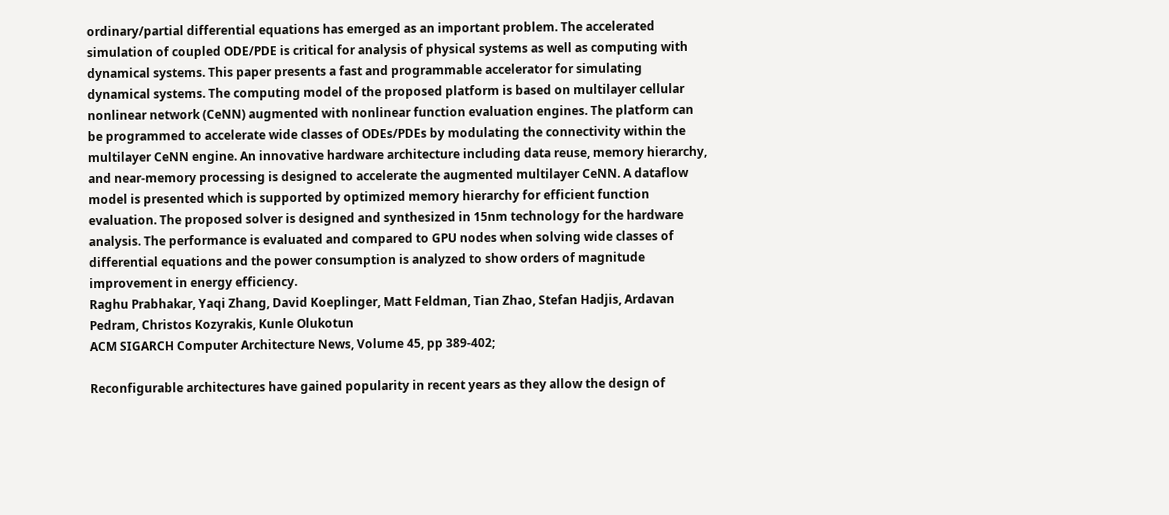ordinary/partial differential equations has emerged as an important problem. The accelerated simulation of coupled ODE/PDE is critical for analysis of physical systems as well as computing with dynamical systems. This paper presents a fast and programmable accelerator for simulating dynamical systems. The computing model of the proposed platform is based on multilayer cellular nonlinear network (CeNN) augmented with nonlinear function evaluation engines. The platform can be programmed to accelerate wide classes of ODEs/PDEs by modulating the connectivity within the multilayer CeNN engine. An innovative hardware architecture including data reuse, memory hierarchy, and near-memory processing is designed to accelerate the augmented multilayer CeNN. A dataflow model is presented which is supported by optimized memory hierarchy for efficient function evaluation. The proposed solver is designed and synthesized in 15nm technology for the hardware analysis. The performance is evaluated and compared to GPU nodes when solving wide classes of differential equations and the power consumption is analyzed to show orders of magnitude improvement in energy efficiency.
Raghu Prabhakar, Yaqi Zhang, David Koeplinger, Matt Feldman, Tian Zhao, Stefan Hadjis, Ardavan Pedram, Christos Kozyrakis, Kunle Olukotun
ACM SIGARCH Computer Architecture News, Volume 45, pp 389-402;

Reconfigurable architectures have gained popularity in recent years as they allow the design of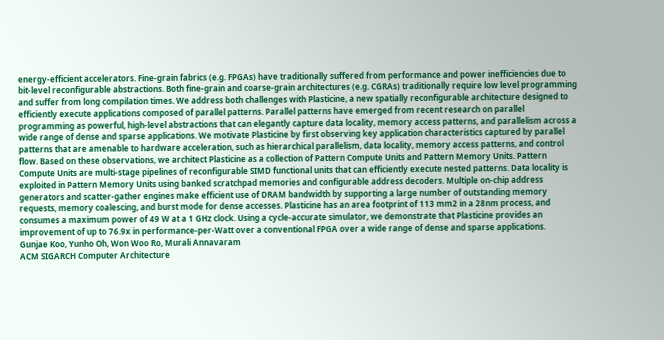energy-efficient accelerators. Fine-grain fabrics (e.g. FPGAs) have traditionally suffered from performance and power inefficiencies due to bit-level reconfigurable abstractions. Both fine-grain and coarse-grain architectures (e.g. CGRAs) traditionally require low level programming and suffer from long compilation times. We address both challenges with Plasticine, a new spatially reconfigurable architecture designed to efficiently execute applications composed of parallel patterns. Parallel patterns have emerged from recent research on parallel programming as powerful, high-level abstractions that can elegantly capture data locality, memory access patterns, and parallelism across a wide range of dense and sparse applications. We motivate Plasticine by first observing key application characteristics captured by parallel patterns that are amenable to hardware acceleration, such as hierarchical parallelism, data locality, memory access patterns, and control flow. Based on these observations, we architect Plasticine as a collection of Pattern Compute Units and Pattern Memory Units. Pattern Compute Units are multi-stage pipelines of reconfigurable SIMD functional units that can efficiently execute nested patterns. Data locality is exploited in Pattern Memory Units using banked scratchpad memories and configurable address decoders. Multiple on-chip address generators and scatter-gather engines make efficient use of DRAM bandwidth by supporting a large number of outstanding memory requests, memory coalescing, and burst mode for dense accesses. Plasticine has an area footprint of 113 mm2 in a 28nm process, and consumes a maximum power of 49 W at a 1 GHz clock. Using a cycle-accurate simulator, we demonstrate that Plasticine provides an improvement of up to 76.9x in performance-per-Watt over a conventional FPGA over a wide range of dense and sparse applications.
Gunjae Koo, Yunho Oh, Won Woo Ro, Murali Annavaram
ACM SIGARCH Computer Architecture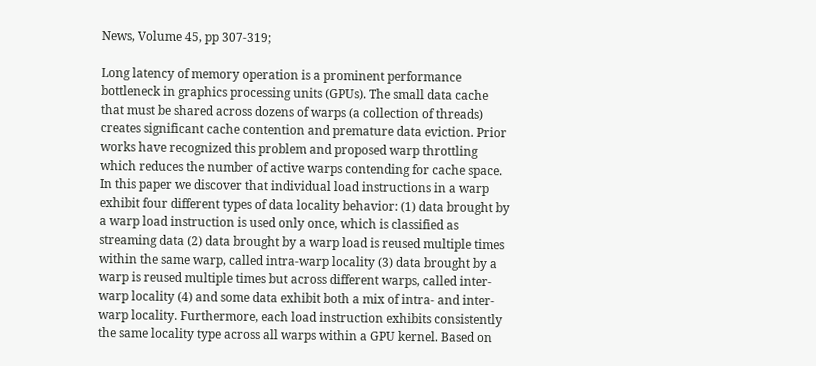News, Volume 45, pp 307-319;

Long latency of memory operation is a prominent performance bottleneck in graphics processing units (GPUs). The small data cache that must be shared across dozens of warps (a collection of threads) creates significant cache contention and premature data eviction. Prior works have recognized this problem and proposed warp throttling which reduces the number of active warps contending for cache space. In this paper we discover that individual load instructions in a warp exhibit four different types of data locality behavior: (1) data brought by a warp load instruction is used only once, which is classified as streaming data (2) data brought by a warp load is reused multiple times within the same warp, called intra-warp locality (3) data brought by a warp is reused multiple times but across different warps, called inter-warp locality (4) and some data exhibit both a mix of intra- and inter-warp locality. Furthermore, each load instruction exhibits consistently the same locality type across all warps within a GPU kernel. Based on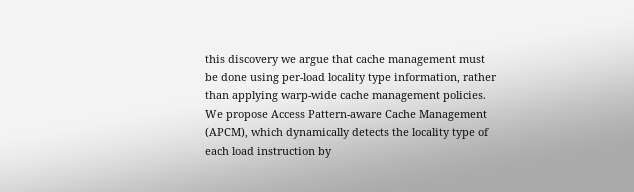this discovery we argue that cache management must be done using per-load locality type information, rather than applying warp-wide cache management policies. We propose Access Pattern-aware Cache Management (APCM), which dynamically detects the locality type of each load instruction by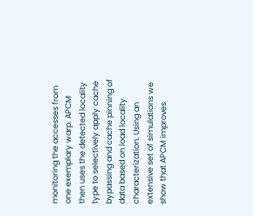monitoring the accesses from one exemplary warp. APCM then uses the detected locality type to selectively apply cache bypassing and cache pinning of data based on load locality characterization. Using an extensive set of simulations we show that APCM improves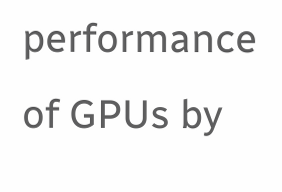performance of GPUs by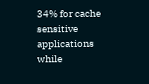34% for cache sensitive applications while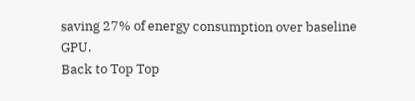saving 27% of energy consumption over baseline GPU.
Back to Top Top